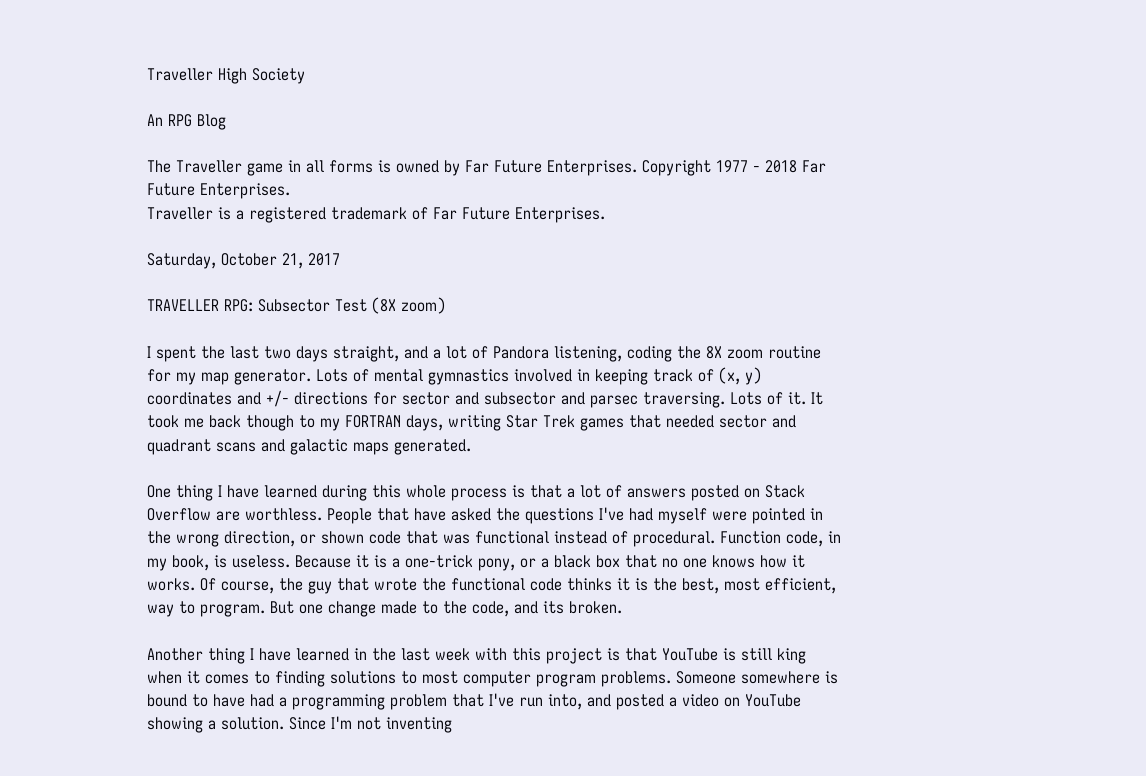Traveller High Society

An RPG Blog

The Traveller game in all forms is owned by Far Future Enterprises. Copyright 1977 - 2018 Far Future Enterprises.
Traveller is a registered trademark of Far Future Enterprises.

Saturday, October 21, 2017

TRAVELLER RPG: Subsector Test (8X zoom)

I spent the last two days straight, and a lot of Pandora listening, coding the 8X zoom routine for my map generator. Lots of mental gymnastics involved in keeping track of (x, y) coordinates and +/- directions for sector and subsector and parsec traversing. Lots of it. It took me back though to my FORTRAN days, writing Star Trek games that needed sector and quadrant scans and galactic maps generated.

One thing I have learned during this whole process is that a lot of answers posted on Stack Overflow are worthless. People that have asked the questions I've had myself were pointed in the wrong direction, or shown code that was functional instead of procedural. Function code, in my book, is useless. Because it is a one-trick pony, or a black box that no one knows how it works. Of course, the guy that wrote the functional code thinks it is the best, most efficient, way to program. But one change made to the code, and its broken.

Another thing I have learned in the last week with this project is that YouTube is still king when it comes to finding solutions to most computer program problems. Someone somewhere is bound to have had a programming problem that I've run into, and posted a video on YouTube showing a solution. Since I'm not inventing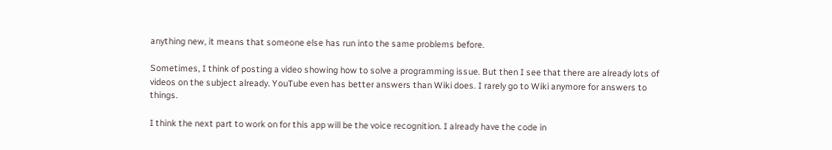anything new, it means that someone else has run into the same problems before.

Sometimes, I think of posting a video showing how to solve a programming issue. But then I see that there are already lots of videos on the subject already. YouTube even has better answers than Wiki does. I rarely go to Wiki anymore for answers to things.

I think the next part to work on for this app will be the voice recognition. I already have the code in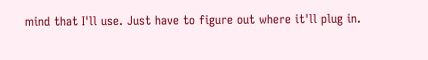mind that I'll use. Just have to figure out where it'll plug in.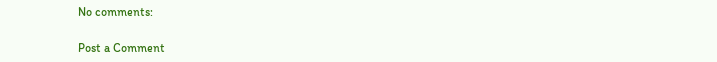No comments:

Post a Comment